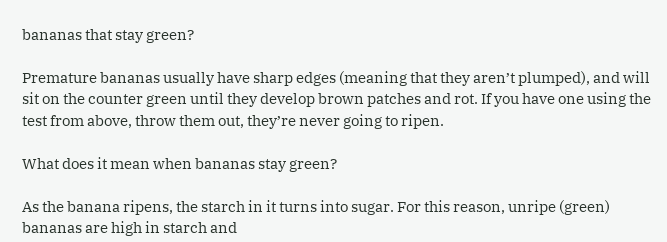bananas that stay green?

Premature bananas usually have sharp edges (meaning that they aren’t plumped), and will sit on the counter green until they develop brown patches and rot. If you have one using the test from above, throw them out, they’re never going to ripen.

What does it mean when bananas stay green?

As the banana ripens, the starch in it turns into sugar. For this reason, unripe (green) bananas are high in starch and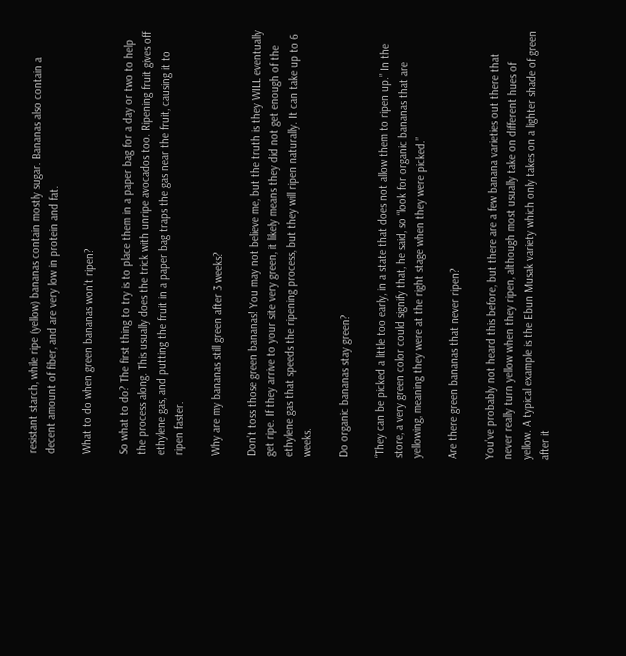resistant starch, while ripe (yellow) bananas contain mostly sugar. Bananas also contain a decent amount of fiber, and are very low in protein and fat.

What to do when green bananas won’t ripen?

So what to do? The first thing to try is to place them in a paper bag for a day or two to help the process along. This usually does the trick with unripe avocados too. Ripening fruit gives off ethylene gas, and putting the fruit in a paper bag traps the gas near the fruit, causing it to ripen faster.

Why are my bananas still green after 3 weeks?

Don’t toss those green bananas! You may not believe me, but the truth is they WILL eventually get ripe. If they arrive to your site very green, it likely means they did not get enough of the ethylene gas that speeds the ripening process, but they will ripen naturally. It can take up to 6 weeks.

Do organic bananas stay green?

“They can be picked a little too early, in a state that does not allow them to ripen up.” In the store, a very green color could signify that, he said, so “look for organic bananas that are yellowing, meaning they were at the right stage when they were picked.”

Are there green bananas that never ripen?

You’ve probably not heard this before, but there are a few banana varieties out there that never really turn yellow when they ripen, although most usually take on different hues of yellow. A typical example is the Ebun Musak variety which only takes on a lighter shade of green after it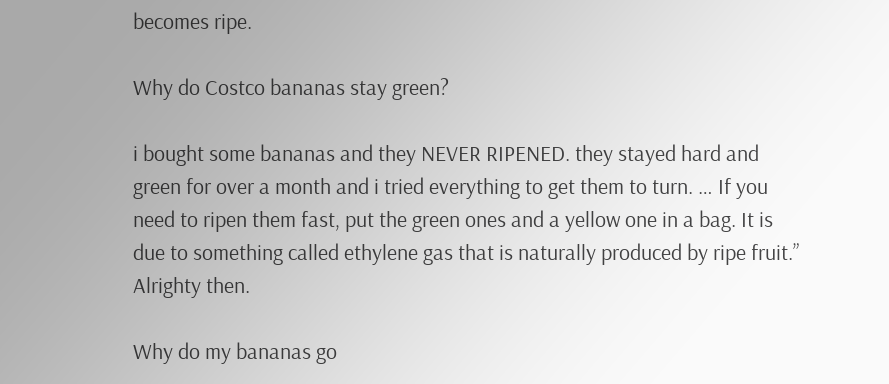becomes ripe.

Why do Costco bananas stay green?

i bought some bananas and they NEVER RIPENED. they stayed hard and green for over a month and i tried everything to get them to turn. … If you need to ripen them fast, put the green ones and a yellow one in a bag. It is due to something called ethylene gas that is naturally produced by ripe fruit.” Alrighty then.

Why do my bananas go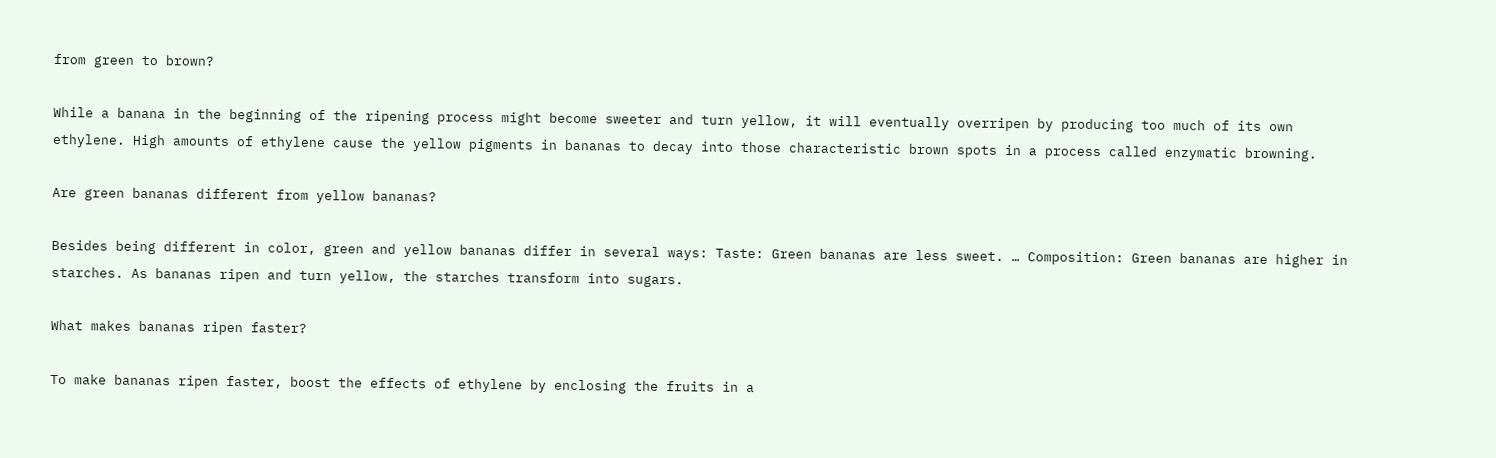from green to brown?

While a banana in the beginning of the ripening process might become sweeter and turn yellow, it will eventually overripen by producing too much of its own ethylene. High amounts of ethylene cause the yellow pigments in bananas to decay into those characteristic brown spots in a process called enzymatic browning.

Are green bananas different from yellow bananas?

Besides being different in color, green and yellow bananas differ in several ways: Taste: Green bananas are less sweet. … Composition: Green bananas are higher in starches. As bananas ripen and turn yellow, the starches transform into sugars.

What makes bananas ripen faster?

To make bananas ripen faster, boost the effects of ethylene by enclosing the fruits in a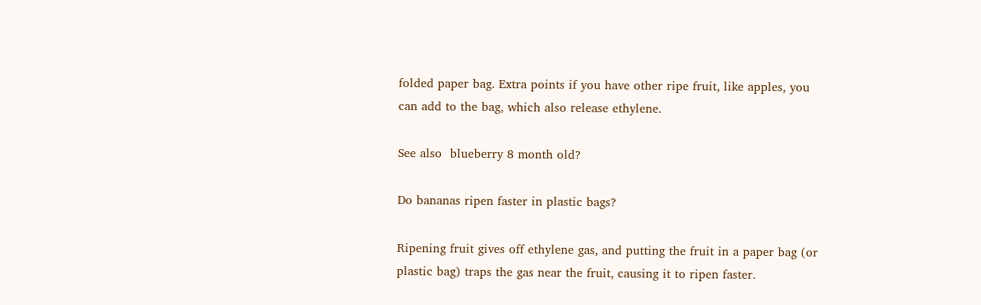folded paper bag. Extra points if you have other ripe fruit, like apples, you can add to the bag, which also release ethylene.

See also  blueberry 8 month old?

Do bananas ripen faster in plastic bags?

Ripening fruit gives off ethylene gas, and putting the fruit in a paper bag (or plastic bag) traps the gas near the fruit, causing it to ripen faster.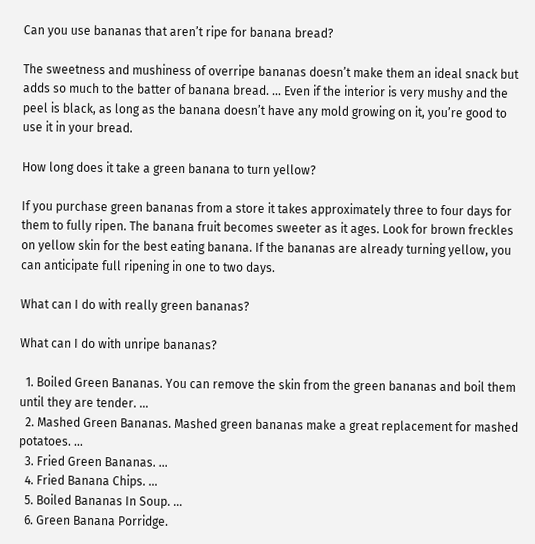Can you use bananas that aren’t ripe for banana bread?

The sweetness and mushiness of overripe bananas doesn’t make them an ideal snack but adds so much to the batter of banana bread. … Even if the interior is very mushy and the peel is black, as long as the banana doesn’t have any mold growing on it, you’re good to use it in your bread.

How long does it take a green banana to turn yellow?

If you purchase green bananas from a store it takes approximately three to four days for them to fully ripen. The banana fruit becomes sweeter as it ages. Look for brown freckles on yellow skin for the best eating banana. If the bananas are already turning yellow, you can anticipate full ripening in one to two days.

What can I do with really green bananas?

What can I do with unripe bananas?

  1. Boiled Green Bananas. You can remove the skin from the green bananas and boil them until they are tender. …
  2. Mashed Green Bananas. Mashed green bananas make a great replacement for mashed potatoes. …
  3. Fried Green Bananas. …
  4. Fried Banana Chips. …
  5. Boiled Bananas In Soup. …
  6. Green Banana Porridge.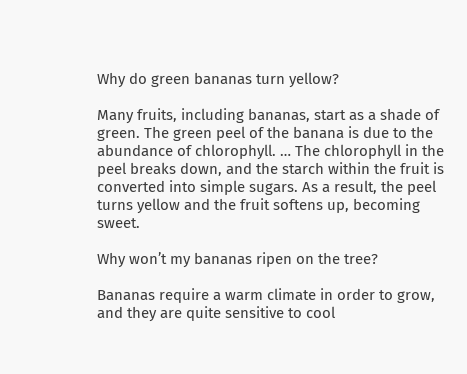Why do green bananas turn yellow?

Many fruits, including bananas, start as a shade of green. The green peel of the banana is due to the abundance of chlorophyll. … The chlorophyll in the peel breaks down, and the starch within the fruit is converted into simple sugars. As a result, the peel turns yellow and the fruit softens up, becoming sweet.

Why won’t my bananas ripen on the tree?

Bananas require a warm climate in order to grow, and they are quite sensitive to cool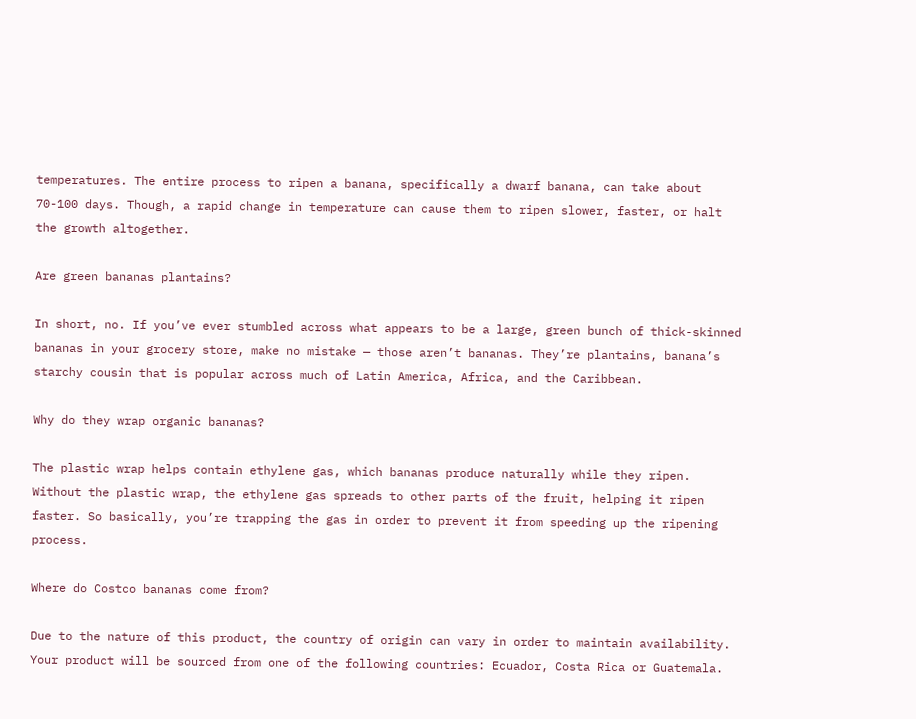temperatures. The entire process to ripen a banana, specifically a dwarf banana, can take about 70-100 days. Though, a rapid change in temperature can cause them to ripen slower, faster, or halt the growth altogether.

Are green bananas plantains?

In short, no. If you’ve ever stumbled across what appears to be a large, green bunch of thick-skinned bananas in your grocery store, make no mistake — those aren’t bananas. They’re plantains, banana’s starchy cousin that is popular across much of Latin America, Africa, and the Caribbean.

Why do they wrap organic bananas?

The plastic wrap helps contain ethylene gas, which bananas produce naturally while they ripen. Without the plastic wrap, the ethylene gas spreads to other parts of the fruit, helping it ripen faster. So basically, you’re trapping the gas in order to prevent it from speeding up the ripening process.

Where do Costco bananas come from?

Due to the nature of this product, the country of origin can vary in order to maintain availability. Your product will be sourced from one of the following countries: Ecuador, Costa Rica or Guatemala.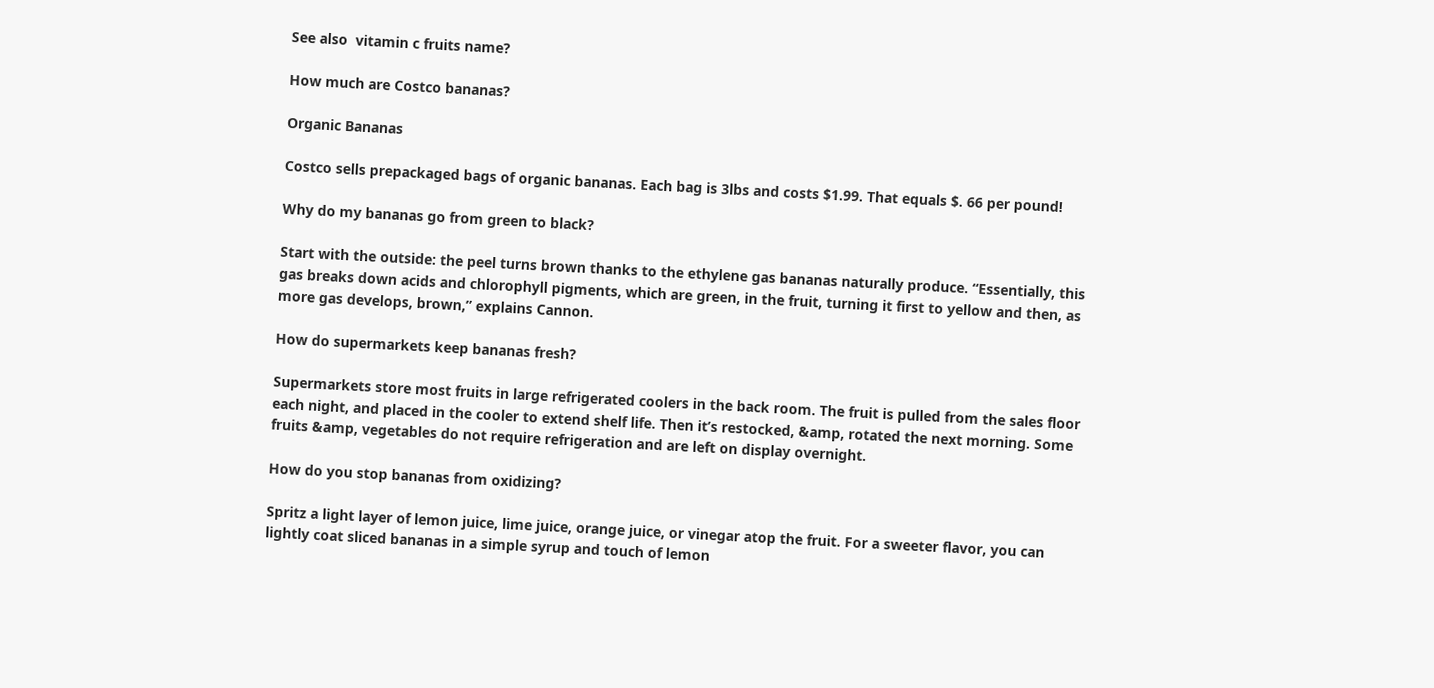See also  vitamin c fruits name?

How much are Costco bananas?

Organic Bananas

Costco sells prepackaged bags of organic bananas. Each bag is 3lbs and costs $1.99. That equals $. 66 per pound!

Why do my bananas go from green to black?

Start with the outside: the peel turns brown thanks to the ethylene gas bananas naturally produce. “Essentially, this gas breaks down acids and chlorophyll pigments, which are green, in the fruit, turning it first to yellow and then, as more gas develops, brown,” explains Cannon.

How do supermarkets keep bananas fresh?

Supermarkets store most fruits in large refrigerated coolers in the back room. The fruit is pulled from the sales floor each night, and placed in the cooler to extend shelf life. Then it’s restocked, &amp, rotated the next morning. Some fruits &amp, vegetables do not require refrigeration and are left on display overnight.

How do you stop bananas from oxidizing?

Spritz a light layer of lemon juice, lime juice, orange juice, or vinegar atop the fruit. For a sweeter flavor, you can lightly coat sliced bananas in a simple syrup and touch of lemon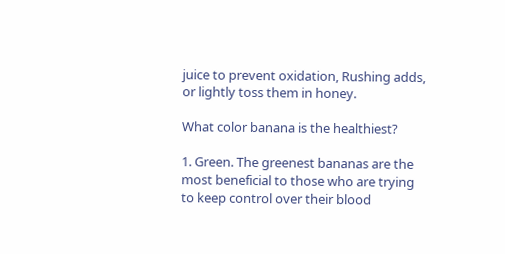juice to prevent oxidation, Rushing adds, or lightly toss them in honey.

What color banana is the healthiest?

1. Green. The greenest bananas are the most beneficial to those who are trying to keep control over their blood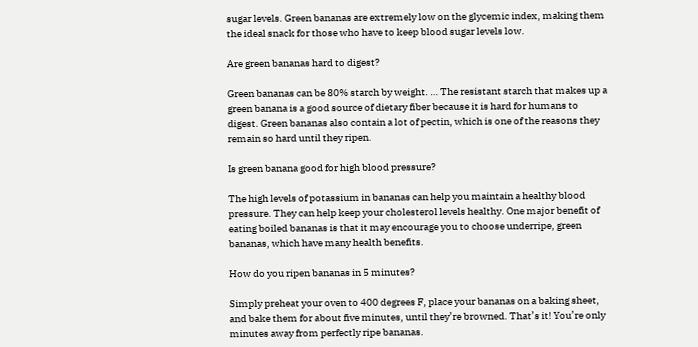sugar levels. Green bananas are extremely low on the glycemic index, making them the ideal snack for those who have to keep blood sugar levels low.

Are green bananas hard to digest?

Green bananas can be 80% starch by weight. … The resistant starch that makes up a green banana is a good source of dietary fiber because it is hard for humans to digest. Green bananas also contain a lot of pectin, which is one of the reasons they remain so hard until they ripen.

Is green banana good for high blood pressure?

The high levels of potassium in bananas can help you maintain a healthy blood pressure. They can help keep your cholesterol levels healthy. One major benefit of eating boiled bananas is that it may encourage you to choose underripe, green bananas, which have many health benefits.

How do you ripen bananas in 5 minutes?

Simply preheat your oven to 400 degrees F, place your bananas on a baking sheet, and bake them for about five minutes, until they’re browned. That’s it! You’re only minutes away from perfectly ripe bananas.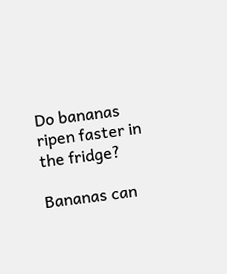Do bananas ripen faster in the fridge?

Bananas can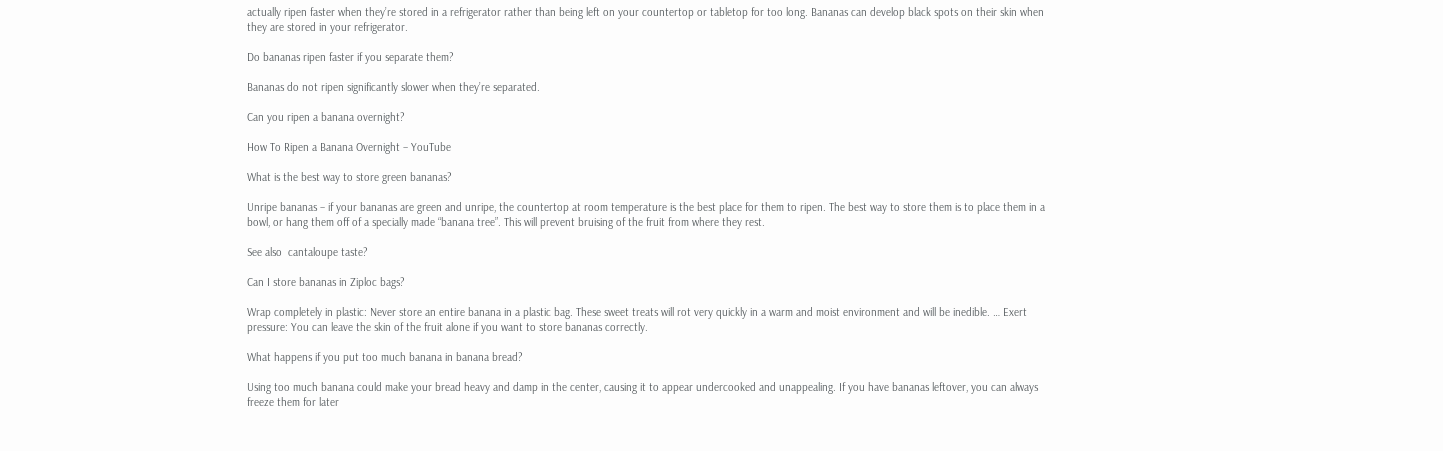actually ripen faster when they’re stored in a refrigerator rather than being left on your countertop or tabletop for too long. Bananas can develop black spots on their skin when they are stored in your refrigerator.

Do bananas ripen faster if you separate them?

Bananas do not ripen significantly slower when they’re separated.

Can you ripen a banana overnight?

How To Ripen a Banana Overnight – YouTube

What is the best way to store green bananas?

Unripe bananas – if your bananas are green and unripe, the countertop at room temperature is the best place for them to ripen. The best way to store them is to place them in a bowl, or hang them off of a specially made “banana tree”. This will prevent bruising of the fruit from where they rest.

See also  cantaloupe taste?

Can I store bananas in Ziploc bags?

Wrap completely in plastic: Never store an entire banana in a plastic bag. These sweet treats will rot very quickly in a warm and moist environment and will be inedible. … Exert pressure: You can leave the skin of the fruit alone if you want to store bananas correctly.

What happens if you put too much banana in banana bread?

Using too much banana could make your bread heavy and damp in the center, causing it to appear undercooked and unappealing. If you have bananas leftover, you can always freeze them for later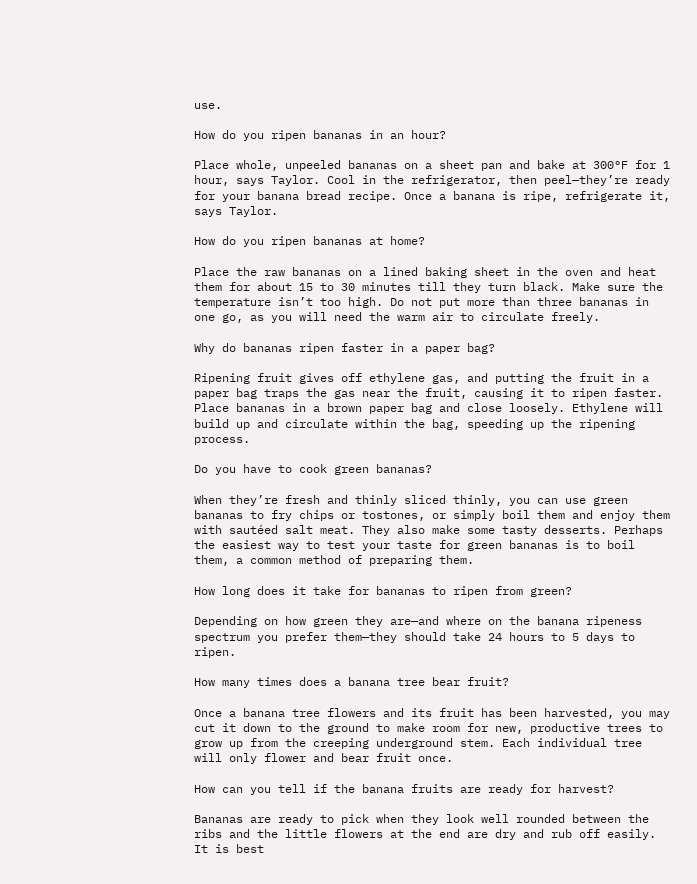use.

How do you ripen bananas in an hour?

Place whole, unpeeled bananas on a sheet pan and bake at 300°F for 1 hour, says Taylor. Cool in the refrigerator, then peel—they’re ready for your banana bread recipe. Once a banana is ripe, refrigerate it, says Taylor.

How do you ripen bananas at home?

Place the raw bananas on a lined baking sheet in the oven and heat them for about 15 to 30 minutes till they turn black. Make sure the temperature isn’t too high. Do not put more than three bananas in one go, as you will need the warm air to circulate freely.

Why do bananas ripen faster in a paper bag?

Ripening fruit gives off ethylene gas, and putting the fruit in a paper bag traps the gas near the fruit, causing it to ripen faster. Place bananas in a brown paper bag and close loosely. Ethylene will build up and circulate within the bag, speeding up the ripening process.

Do you have to cook green bananas?

When they’re fresh and thinly sliced thinly, you can use green bananas to fry chips or tostones, or simply boil them and enjoy them with sautéed salt meat. They also make some tasty desserts. Perhaps the easiest way to test your taste for green bananas is to boil them, a common method of preparing them.

How long does it take for bananas to ripen from green?

Depending on how green they are—and where on the banana ripeness spectrum you prefer them—they should take 24 hours to 5 days to ripen.

How many times does a banana tree bear fruit?

Once a banana tree flowers and its fruit has been harvested, you may cut it down to the ground to make room for new, productive trees to grow up from the creeping underground stem. Each individual tree will only flower and bear fruit once.

How can you tell if the banana fruits are ready for harvest?

Bananas are ready to pick when they look well rounded between the ribs and the little flowers at the end are dry and rub off easily. It is best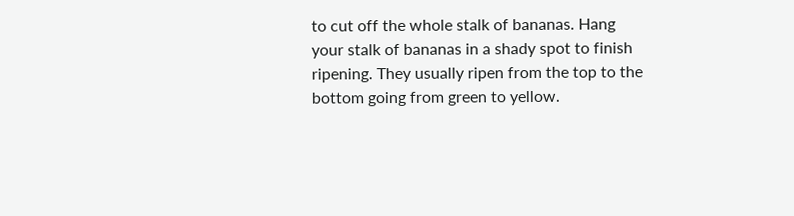to cut off the whole stalk of bananas. Hang your stalk of bananas in a shady spot to finish ripening. They usually ripen from the top to the bottom going from green to yellow.